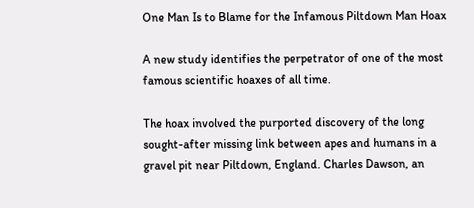One Man Is to Blame for the Infamous Piltdown Man Hoax

A new study identifies the perpetrator of one of the most famous scientific hoaxes of all time.

The hoax involved the purported discovery of the long sought-after missing link between apes and humans in a gravel pit near Piltdown, England. Charles Dawson, an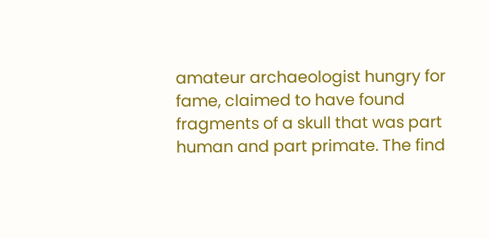amateur archaeologist hungry for fame, claimed to have found fragments of a skull that was part human and part primate. The find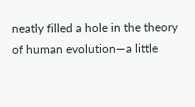neatly filled a hole in the theory of human evolution—a little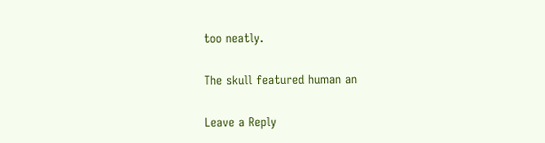too neatly.

The skull featured human an

Leave a Reply